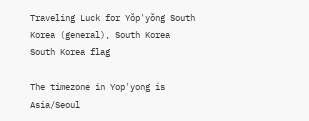Traveling Luck for Yŏp'yŏng South Korea (general), South Korea South Korea flag

The timezone in Yop'yong is Asia/Seoul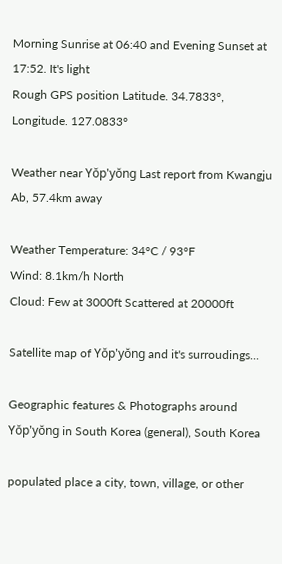Morning Sunrise at 06:40 and Evening Sunset at 17:52. It's light
Rough GPS position Latitude. 34.7833°, Longitude. 127.0833°

Weather near Yŏp'yŏng Last report from Kwangju Ab, 57.4km away

Weather Temperature: 34°C / 93°F
Wind: 8.1km/h North
Cloud: Few at 3000ft Scattered at 20000ft

Satellite map of Yŏp'yŏng and it's surroudings...

Geographic features & Photographs around Yŏp'yŏng in South Korea (general), South Korea

populated place a city, town, village, or other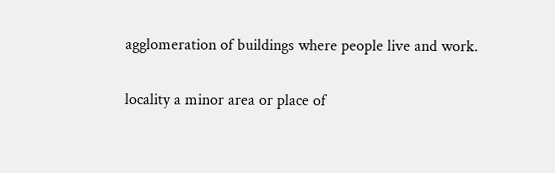agglomeration of buildings where people live and work.

locality a minor area or place of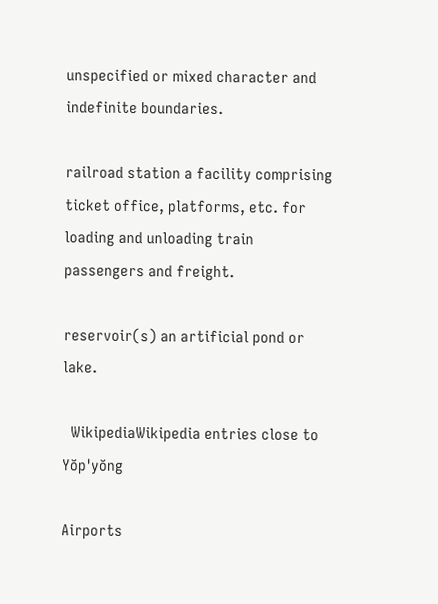unspecified or mixed character and indefinite boundaries.

railroad station a facility comprising ticket office, platforms, etc. for loading and unloading train passengers and freight.

reservoir(s) an artificial pond or lake.

  WikipediaWikipedia entries close to Yŏp'yŏng

Airports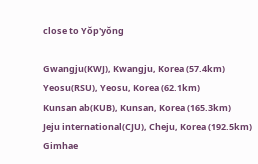close to Yŏp'yŏng

Gwangju(KWJ), Kwangju, Korea (57.4km)
Yeosu(RSU), Yeosu, Korea (62.1km)
Kunsan ab(KUB), Kunsan, Korea (165.3km)
Jeju international(CJU), Cheju, Korea (192.5km)
Gimhae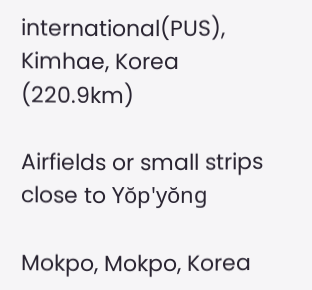international(PUS), Kimhae, Korea (220.9km)

Airfields or small strips close to Yŏp'yŏng

Mokpo, Mokpo, Korea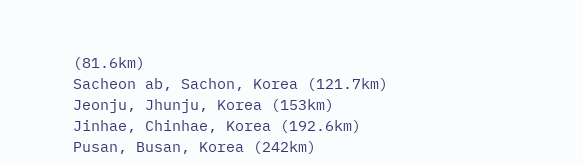(81.6km)
Sacheon ab, Sachon, Korea (121.7km)
Jeonju, Jhunju, Korea (153km)
Jinhae, Chinhae, Korea (192.6km)
Pusan, Busan, Korea (242km)